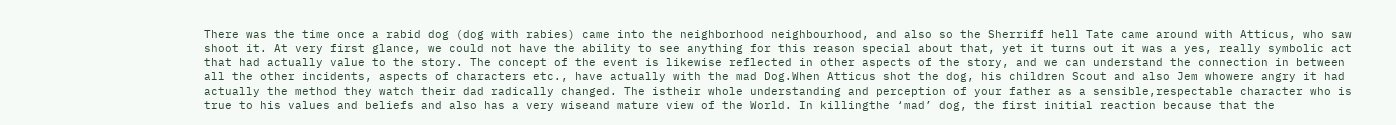There was the time once a rabid dog (dog with rabies) came into the neighborhood neighbourhood, and also so the Sherriff hell Tate came around with Atticus, who saw shoot it. At very first glance, we could not have the ability to see anything for this reason special about that, yet it turns out it was a yes, really symbolic act that had actually value to the story. The concept of the event is likewise reflected in other aspects of the story, and we can understand the connection in between all the other incidents, aspects of characters etc., have actually with the mad Dog.When Atticus shot the dog, his children Scout and also Jem whowere angry it had actually the method they watch their dad radically changed. The istheir whole understanding and perception of your father as a sensible,respectable character who is true to his values and beliefs and also has a very wiseand mature view of the World. In killingthe ‘mad’ dog, the first initial reaction because that the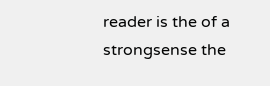reader is the of a strongsense the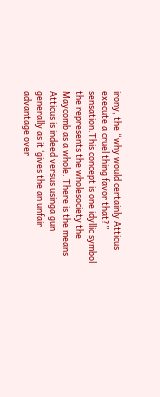irony, the “why would certainly Atticus execute a cruel thing favor that?” sensation.This concept is one idyllic symbol the represents the wholesociety the Maycomb as a whole. There is the means Atticus is indeed versus usinga gun generally as it ‘gives the an unfair advantage over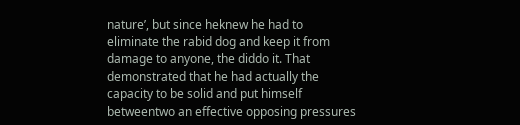nature’, but since heknew he had to eliminate the rabid dog and keep it from damage to anyone, the diddo it. That demonstrated that he had actually the capacity to be solid and put himself betweentwo an effective opposing pressures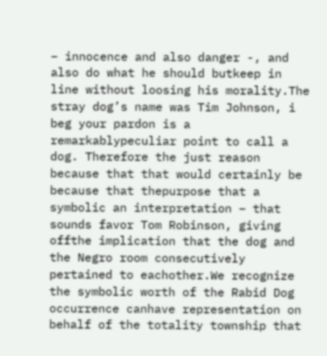– innocence and also danger -, and also do what he should butkeep in line without loosing his morality.The stray dog’s name was Tim Johnson, i beg your pardon is a remarkablypeculiar point to call a dog. Therefore the just reason because that that would certainly be because that thepurpose that a symbolic an interpretation – that sounds favor Tom Robinson, giving offthe implication that the dog and the Negro room consecutively pertained to eachother.We recognize the symbolic worth of the Rabid Dog occurrence canhave representation on behalf of the totality township that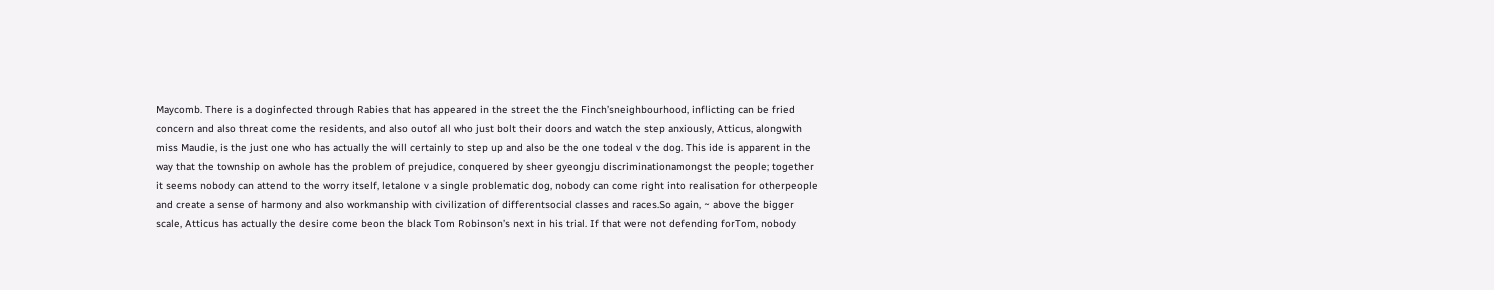Maycomb. There is a doginfected through Rabies that has appeared in the street the the Finch’sneighbourhood, inflicting can be fried concern and also threat come the residents, and also outof all who just bolt their doors and watch the step anxiously, Atticus, alongwith miss Maudie, is the just one who has actually the will certainly to step up and also be the one todeal v the dog. This ide is apparent in the way that the township on awhole has the problem of prejudice, conquered by sheer gyeongju discriminationamongst the people; together it seems nobody can attend to the worry itself, letalone v a single problematic dog, nobody can come right into realisation for otherpeople and create a sense of harmony and also workmanship with civilization of differentsocial classes and races.So again, ~ above the bigger scale, Atticus has actually the desire come beon the black Tom Robinson’s next in his trial. If that were not defending forTom, nobody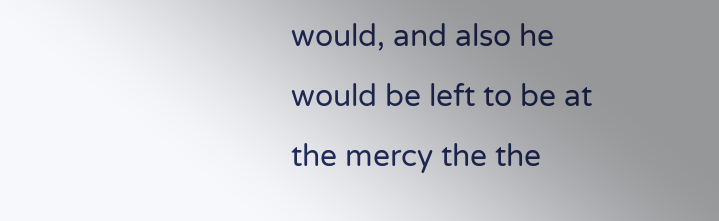would, and also he would be left to be at the mercy the the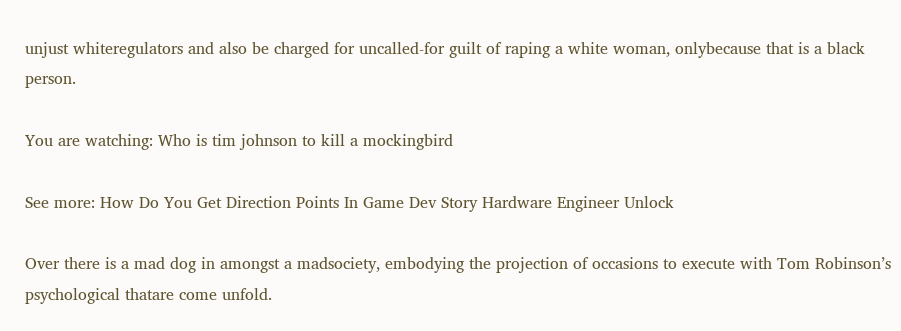unjust whiteregulators and also be charged for uncalled-for guilt of raping a white woman, onlybecause that is a black person.

You are watching: Who is tim johnson to kill a mockingbird

See more: How Do You Get Direction Points In Game Dev Story Hardware Engineer Unlock

Over there is a mad dog in amongst a madsociety, embodying the projection of occasions to execute with Tom Robinson’s psychological thatare come unfold.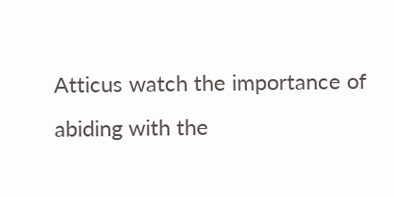Atticus watch the importance of abiding with the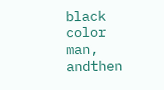black color man, andthen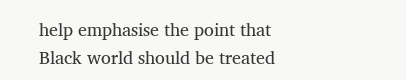help emphasise the point that Black world should be treated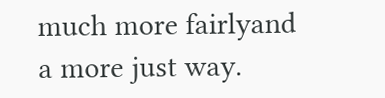much more fairlyand a more just way.